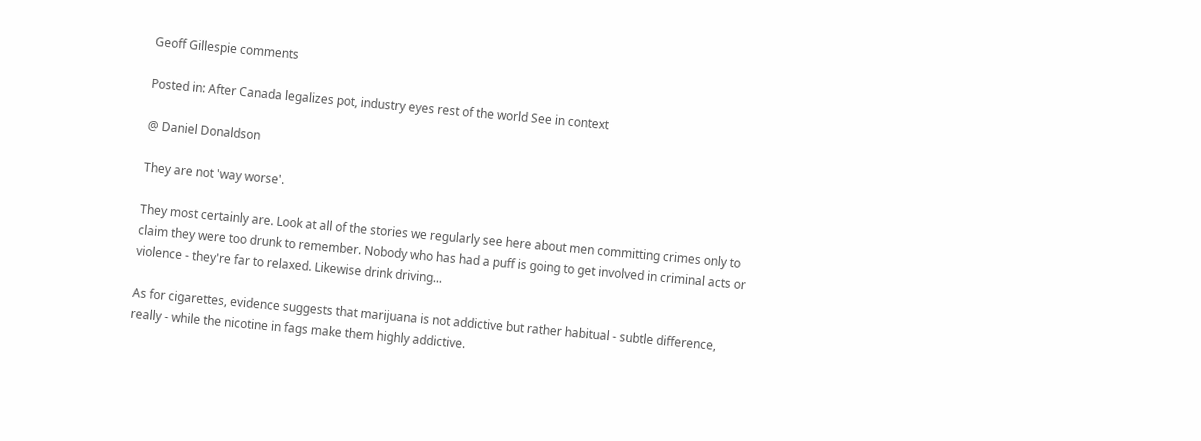Geoff Gillespie comments

Posted in: After Canada legalizes pot, industry eyes rest of the world See in context

@ Daniel Donaldson

They are not 'way worse'.

They most certainly are. Look at all of the stories we regularly see here about men committing crimes only to claim they were too drunk to remember. Nobody who has had a puff is going to get involved in criminal acts or violence - they're far to relaxed. Likewise drink driving...

As for cigarettes, evidence suggests that marijuana is not addictive but rather habitual - subtle difference, really - while the nicotine in fags make them highly addictive.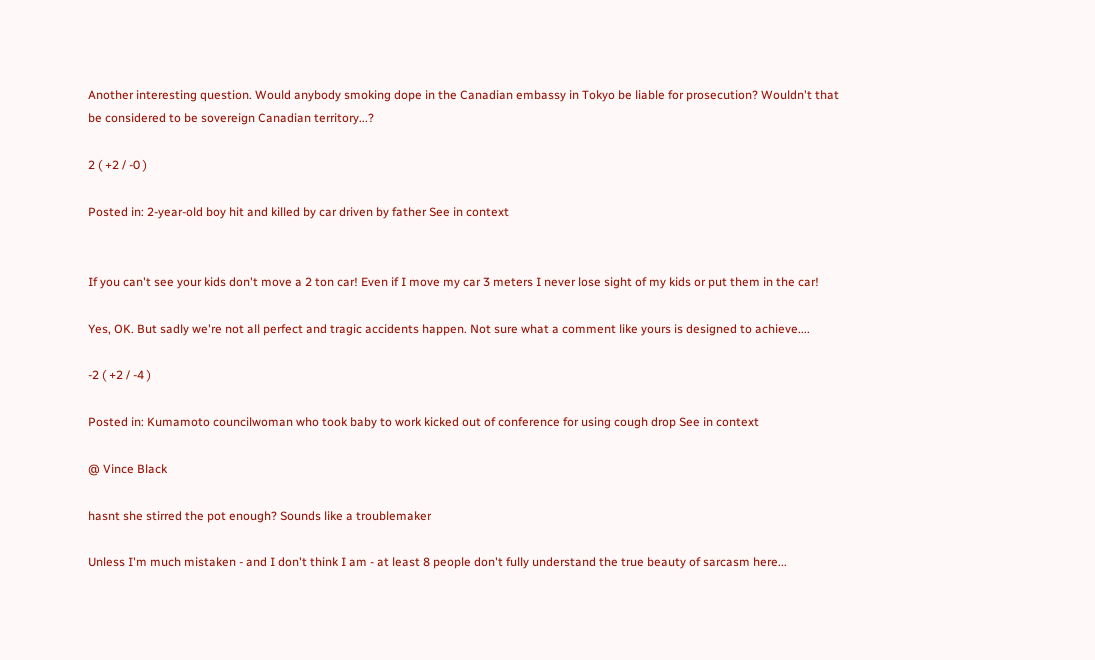Another interesting question. Would anybody smoking dope in the Canadian embassy in Tokyo be liable for prosecution? Wouldn't that be considered to be sovereign Canadian territory...?

2 ( +2 / -0 )

Posted in: 2-year-old boy hit and killed by car driven by father See in context


If you can't see your kids don't move a 2 ton car! Even if I move my car 3 meters I never lose sight of my kids or put them in the car!

Yes, OK. But sadly we're not all perfect and tragic accidents happen. Not sure what a comment like yours is designed to achieve....

-2 ( +2 / -4 )

Posted in: Kumamoto councilwoman who took baby to work kicked out of conference for using cough drop See in context

@ Vince Black

hasnt she stirred the pot enough? Sounds like a troublemaker

Unless I'm much mistaken - and I don't think I am - at least 8 people don't fully understand the true beauty of sarcasm here...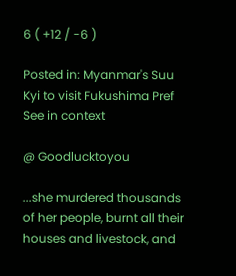6 ( +12 / -6 )

Posted in: Myanmar's Suu Kyi to visit Fukushima Pref See in context

@ Goodlucktoyou

...she murdered thousands of her people, burnt all their houses and livestock, and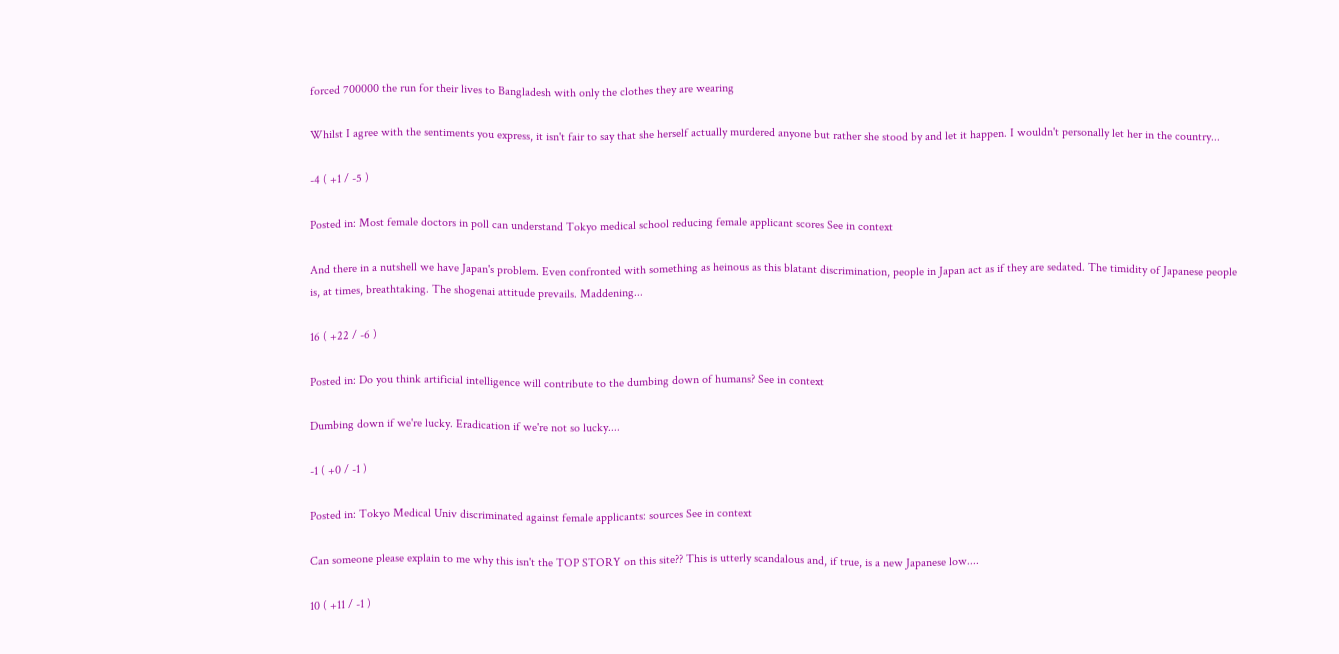forced 700000 the run for their lives to Bangladesh with only the clothes they are wearing

Whilst I agree with the sentiments you express, it isn't fair to say that she herself actually murdered anyone but rather she stood by and let it happen. I wouldn't personally let her in the country...

-4 ( +1 / -5 )

Posted in: Most female doctors in poll can understand Tokyo medical school reducing female applicant scores See in context

And there in a nutshell we have Japan's problem. Even confronted with something as heinous as this blatant discrimination, people in Japan act as if they are sedated. The timidity of Japanese people is, at times, breathtaking. The shogenai attitude prevails. Maddening...

16 ( +22 / -6 )

Posted in: Do you think artificial intelligence will contribute to the dumbing down of humans? See in context

Dumbing down if we're lucky. Eradication if we're not so lucky....

-1 ( +0 / -1 )

Posted in: Tokyo Medical Univ discriminated against female applicants: sources See in context

Can someone please explain to me why this isn't the TOP STORY on this site?? This is utterly scandalous and, if true, is a new Japanese low....

10 ( +11 / -1 )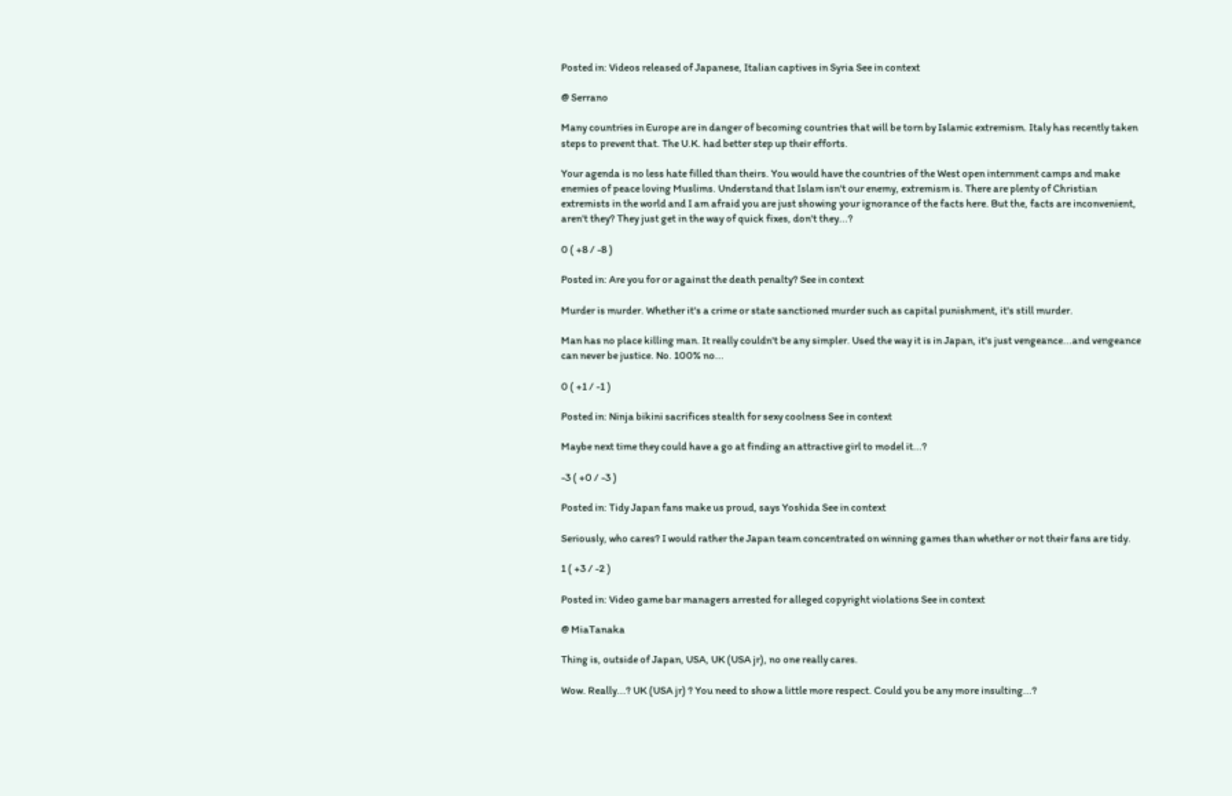Posted in: Videos released of Japanese, Italian captives in Syria See in context

@ Serrano

Many countries in Europe are in danger of becoming countries that will be torn by Islamic extremism. Italy has recently taken steps to prevent that. The U.K. had better step up their efforts.

Your agenda is no less hate filled than theirs. You would have the countries of the West open internment camps and make enemies of peace loving Muslims. Understand that Islam isn't our enemy, extremism is. There are plenty of Christian extremists in the world and I am afraid you are just showing your ignorance of the facts here. But the, facts are inconvenient, aren't they? They just get in the way of quick fixes, don't they...?

0 ( +8 / -8 )

Posted in: Are you for or against the death penalty? See in context

Murder is murder. Whether it's a crime or state sanctioned murder such as capital punishment, it's still murder.

Man has no place killing man. It really couldn't be any simpler. Used the way it is in Japan, it's just vengeance...and vengeance can never be justice. No. 100% no...

0 ( +1 / -1 )

Posted in: Ninja bikini sacrifices stealth for sexy coolness See in context

Maybe next time they could have a go at finding an attractive girl to model it...?

-3 ( +0 / -3 )

Posted in: Tidy Japan fans make us proud, says Yoshida See in context

Seriously, who cares? I would rather the Japan team concentrated on winning games than whether or not their fans are tidy.

1 ( +3 / -2 )

Posted in: Video game bar managers arrested for alleged copyright violations See in context

@ MiaTanaka

Thing is, outside of Japan, USA, UK (USA jr), no one really cares.

Wow. Really...? UK (USA jr) ? You need to show a little more respect. Could you be any more insulting...?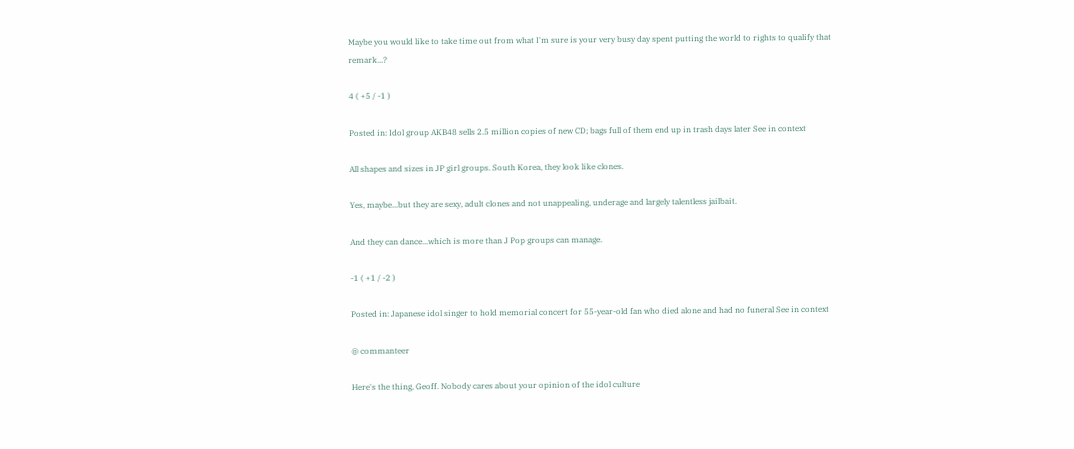Maybe you would like to take time out from what I'm sure is your very busy day spent putting the world to rights to qualify that remark...?

4 ( +5 / -1 )

Posted in: Idol group AKB48 sells 2.5 million copies of new CD; bags full of them end up in trash days later See in context

All shapes and sizes in JP girl groups. South Korea, they look like clones.

Yes, maybe...but they are sexy, adult clones and not unappealing, underage and largely talentless jailbait.

And they can dance...which is more than J Pop groups can manage.

-1 ( +1 / -2 )

Posted in: Japanese idol singer to hold memorial concert for 55-year-old fan who died alone and had no funeral See in context

@ commanteer

Here's the thing, Geoff. Nobody cares about your opinion of the idol culture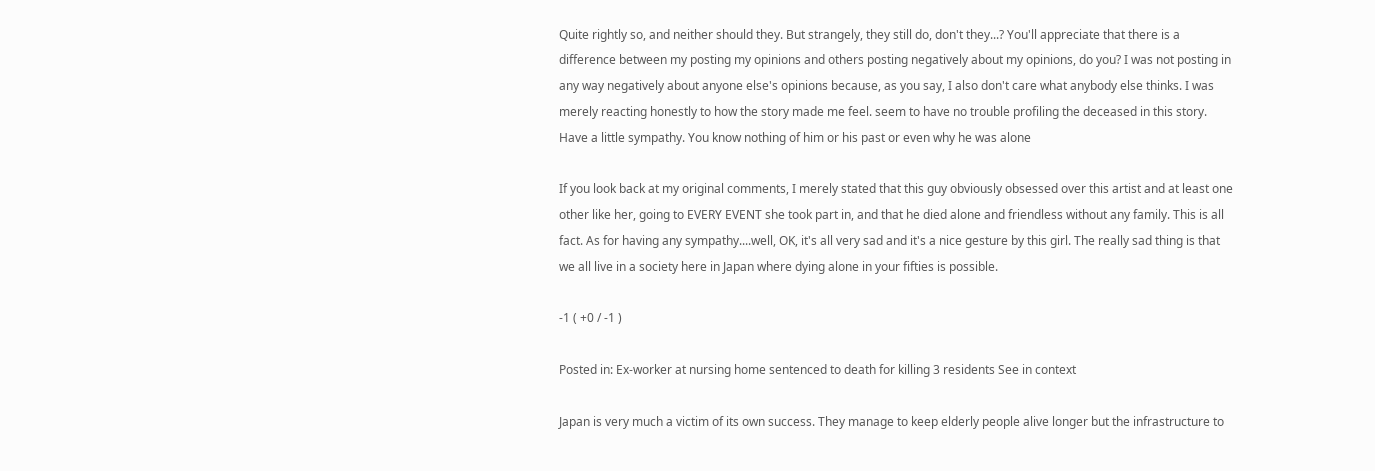Quite rightly so, and neither should they. But strangely, they still do, don't they...? You'll appreciate that there is a difference between my posting my opinions and others posting negatively about my opinions, do you? I was not posting in any way negatively about anyone else's opinions because, as you say, I also don't care what anybody else thinks. I was merely reacting honestly to how the story made me feel. seem to have no trouble profiling the deceased in this story. Have a little sympathy. You know nothing of him or his past or even why he was alone

If you look back at my original comments, I merely stated that this guy obviously obsessed over this artist and at least one other like her, going to EVERY EVENT she took part in, and that he died alone and friendless without any family. This is all fact. As for having any sympathy....well, OK, it's all very sad and it's a nice gesture by this girl. The really sad thing is that we all live in a society here in Japan where dying alone in your fifties is possible.

-1 ( +0 / -1 )

Posted in: Ex-worker at nursing home sentenced to death for killing 3 residents See in context

Japan is very much a victim of its own success. They manage to keep elderly people alive longer but the infrastructure to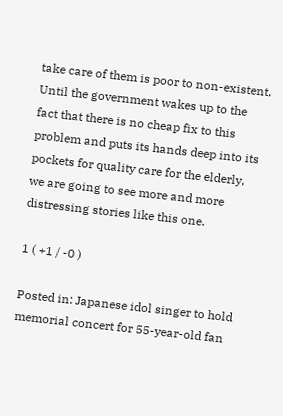take care of them is poor to non-existent. Until the government wakes up to the fact that there is no cheap fix to this problem and puts its hands deep into its pockets for quality care for the elderly, we are going to see more and more distressing stories like this one.

1 ( +1 / -0 )

Posted in: Japanese idol singer to hold memorial concert for 55-year-old fan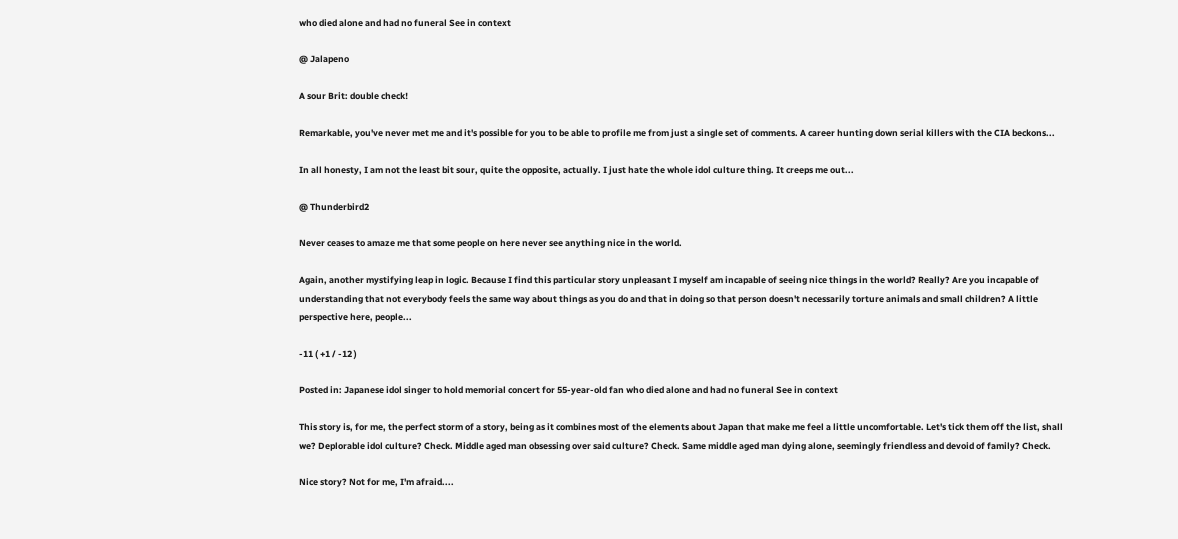who died alone and had no funeral See in context

@ Jalapeno

A sour Brit: double check!

Remarkable, you've never met me and it's possible for you to be able to profile me from just a single set of comments. A career hunting down serial killers with the CIA beckons...

In all honesty, I am not the least bit sour, quite the opposite, actually. I just hate the whole idol culture thing. It creeps me out...

@ Thunderbird2

Never ceases to amaze me that some people on here never see anything nice in the world.

Again, another mystifying leap in logic. Because I find this particular story unpleasant I myself am incapable of seeing nice things in the world? Really? Are you incapable of understanding that not everybody feels the same way about things as you do and that in doing so that person doesn't necessarily torture animals and small children? A little perspective here, people...

-11 ( +1 / -12 )

Posted in: Japanese idol singer to hold memorial concert for 55-year-old fan who died alone and had no funeral See in context

This story is, for me, the perfect storm of a story, being as it combines most of the elements about Japan that make me feel a little uncomfortable. Let's tick them off the list, shall we? Deplorable idol culture? Check. Middle aged man obsessing over said culture? Check. Same middle aged man dying alone, seemingly friendless and devoid of family? Check.

Nice story? Not for me, I'm afraid....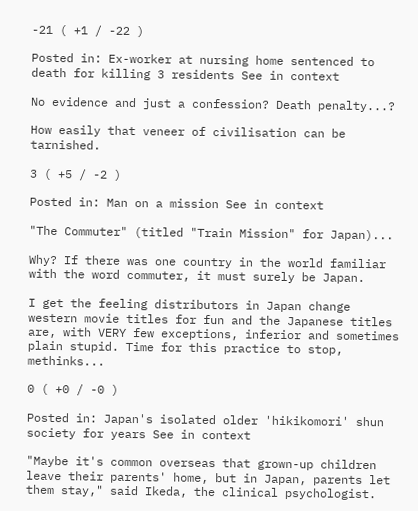-21 ( +1 / -22 )

Posted in: Ex-worker at nursing home sentenced to death for killing 3 residents See in context

No evidence and just a confession? Death penalty...?

How easily that veneer of civilisation can be tarnished.

3 ( +5 / -2 )

Posted in: Man on a mission See in context

"The Commuter" (titled "Train Mission" for Japan)...

Why? If there was one country in the world familiar with the word commuter, it must surely be Japan.

I get the feeling distributors in Japan change western movie titles for fun and the Japanese titles are, with VERY few exceptions, inferior and sometimes plain stupid. Time for this practice to stop, methinks...

0 ( +0 / -0 )

Posted in: Japan's isolated older 'hikikomori' shun society for years See in context

"Maybe it's common overseas that grown-up children leave their parents' home, but in Japan, parents let them stay," said Ikeda, the clinical psychologist.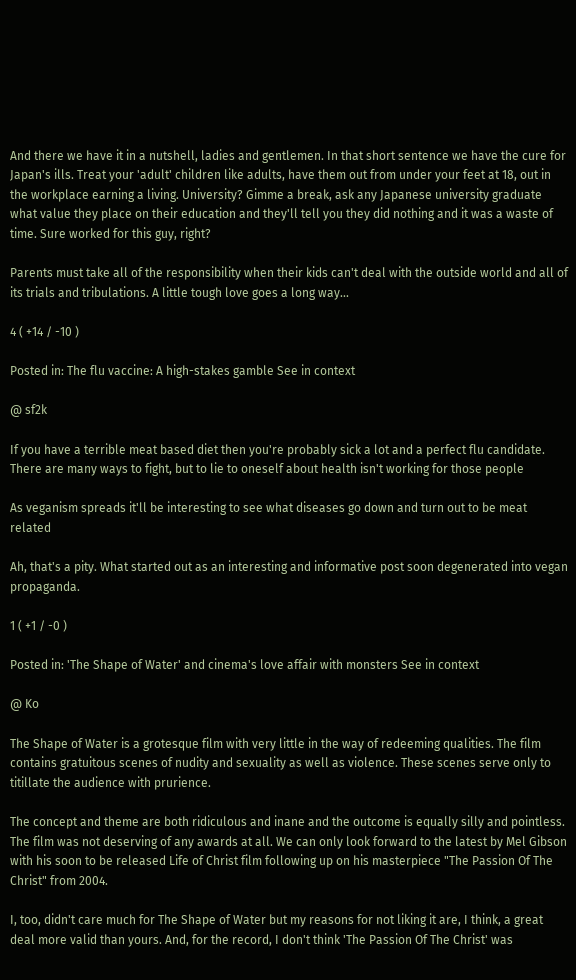And there we have it in a nutshell, ladies and gentlemen. In that short sentence we have the cure for Japan's ills. Treat your 'adult' children like adults, have them out from under your feet at 18, out in the workplace earning a living. University? Gimme a break, ask any Japanese university graduate what value they place on their education and they'll tell you they did nothing and it was a waste of time. Sure worked for this guy, right?

Parents must take all of the responsibility when their kids can't deal with the outside world and all of its trials and tribulations. A little tough love goes a long way...

4 ( +14 / -10 )

Posted in: The flu vaccine: A high-stakes gamble See in context

@ sf2k

If you have a terrible meat based diet then you're probably sick a lot and a perfect flu candidate. There are many ways to fight, but to lie to oneself about health isn't working for those people

As veganism spreads it'll be interesting to see what diseases go down and turn out to be meat related

Ah, that's a pity. What started out as an interesting and informative post soon degenerated into vegan propaganda.

1 ( +1 / -0 )

Posted in: 'The Shape of Water' and cinema's love affair with monsters See in context

@ Ko

The Shape of Water is a grotesque film with very little in the way of redeeming qualities. The film contains gratuitous scenes of nudity and sexuality as well as violence. These scenes serve only to titillate the audience with prurience.

The concept and theme are both ridiculous and inane and the outcome is equally silly and pointless. The film was not deserving of any awards at all. We can only look forward to the latest by Mel Gibson with his soon to be released Life of Christ film following up on his masterpiece "The Passion Of The Christ" from 2004.

I, too, didn't care much for The Shape of Water but my reasons for not liking it are, I think, a great deal more valid than yours. And, for the record, I don't think 'The Passion Of The Christ' was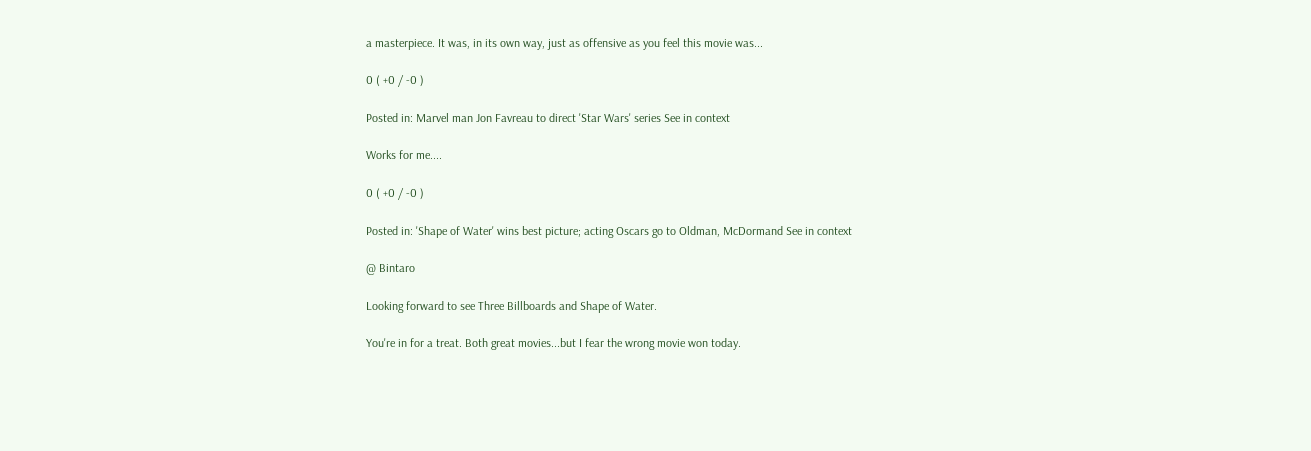a masterpiece. It was, in its own way, just as offensive as you feel this movie was...

0 ( +0 / -0 )

Posted in: Marvel man Jon Favreau to direct 'Star Wars' series See in context

Works for me....

0 ( +0 / -0 )

Posted in: 'Shape of Water' wins best picture; acting Oscars go to Oldman, McDormand See in context

@ Bintaro

Looking forward to see Three Billboards and Shape of Water.

You're in for a treat. Both great movies...but I fear the wrong movie won today.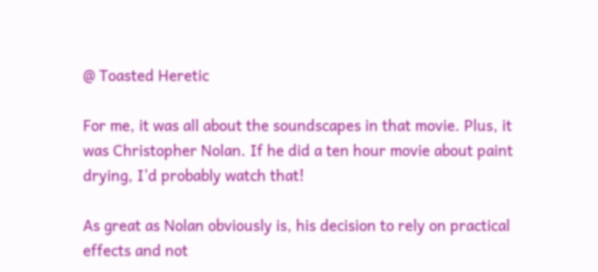@ Toasted Heretic

For me, it was all about the soundscapes in that movie. Plus, it was Christopher Nolan. If he did a ten hour movie about paint drying, I'd probably watch that!

As great as Nolan obviously is, his decision to rely on practical effects and not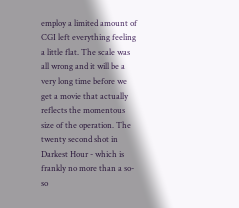employ a limited amount of CGI left everything feeling a little flat. The scale was all wrong and it will be a very long time before we get a movie that actually reflects the momentous size of the operation. The twenty second shot in Darkest Hour - which is frankly no more than a so-so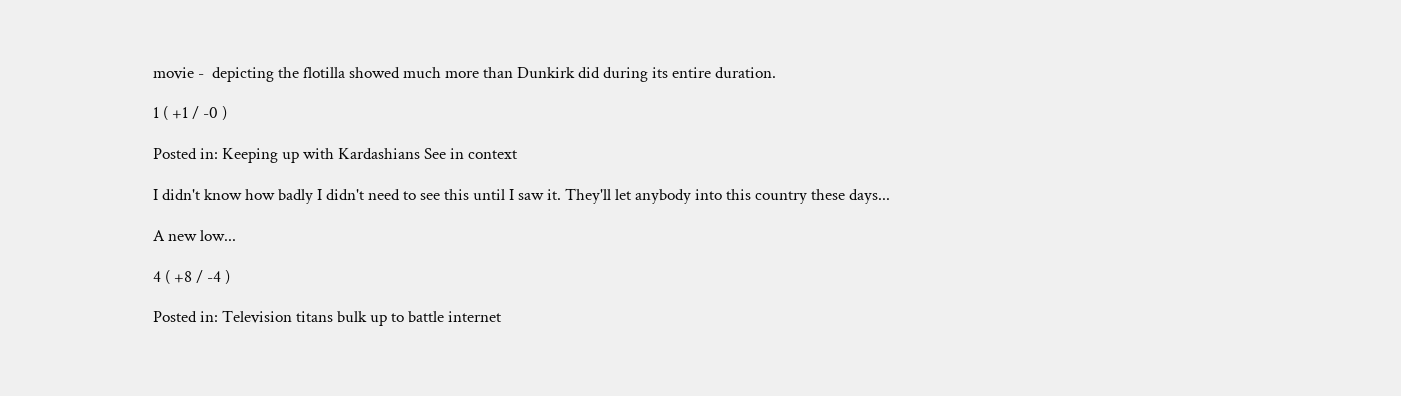movie -  depicting the flotilla showed much more than Dunkirk did during its entire duration.

1 ( +1 / -0 )

Posted in: Keeping up with Kardashians See in context

I didn't know how badly I didn't need to see this until I saw it. They'll let anybody into this country these days...

A new low...

4 ( +8 / -4 )

Posted in: Television titans bulk up to battle internet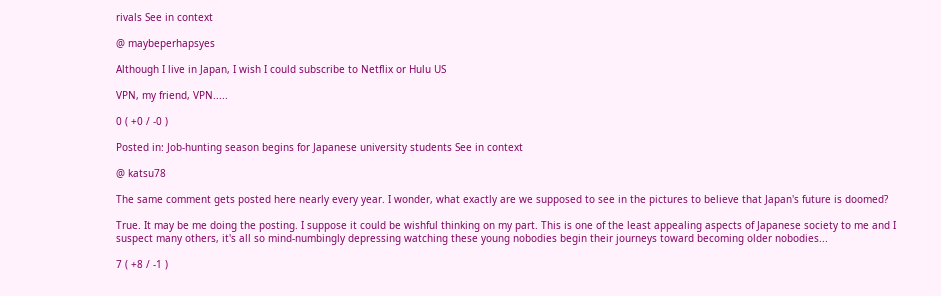rivals See in context

@ maybeperhapsyes

Although I live in Japan, I wish I could subscribe to Netflix or Hulu US

VPN, my friend, VPN.....

0 ( +0 / -0 )

Posted in: Job-hunting season begins for Japanese university students See in context

@ katsu78

The same comment gets posted here nearly every year. I wonder, what exactly are we supposed to see in the pictures to believe that Japan's future is doomed?

True. It may be me doing the posting. I suppose it could be wishful thinking on my part. This is one of the least appealing aspects of Japanese society to me and I suspect many others, it's all so mind-numbingly depressing watching these young nobodies begin their journeys toward becoming older nobodies...

7 ( +8 / -1 )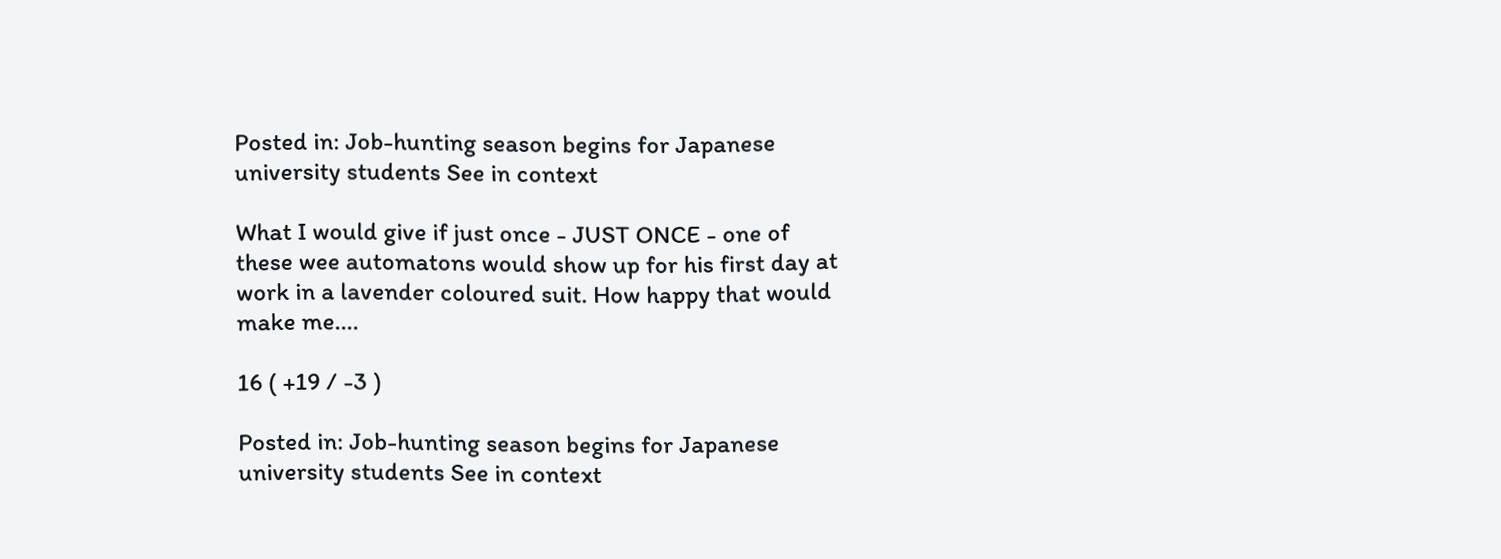Posted in: Job-hunting season begins for Japanese university students See in context

What I would give if just once - JUST ONCE - one of  these wee automatons would show up for his first day at work in a lavender coloured suit. How happy that would make me....

16 ( +19 / -3 )

Posted in: Job-hunting season begins for Japanese university students See in context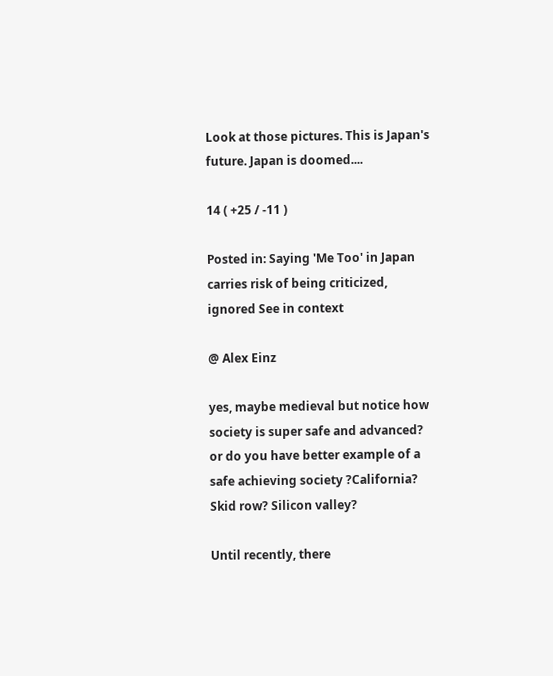Look at those pictures. This is Japan's future. Japan is doomed....

14 ( +25 / -11 )

Posted in: Saying 'Me Too' in Japan carries risk of being criticized, ignored See in context

@ Alex Einz

yes, maybe medieval but notice how society is super safe and advanced? or do you have better example of a safe achieving society ?California? Skid row? Silicon valley?

Until recently, there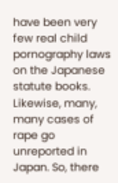have been very few real child pornography laws on the Japanese statute books. Likewise, many, many cases of rape go unreported in Japan. So, there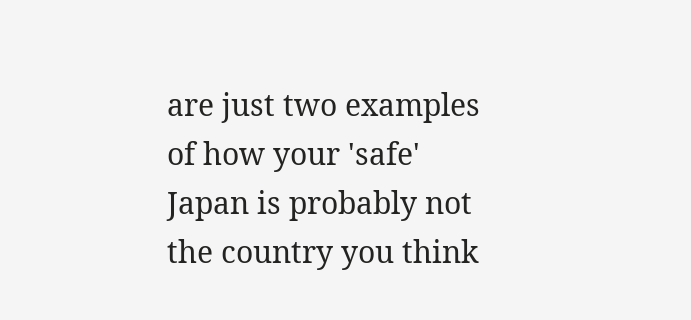are just two examples of how your 'safe' Japan is probably not the country you think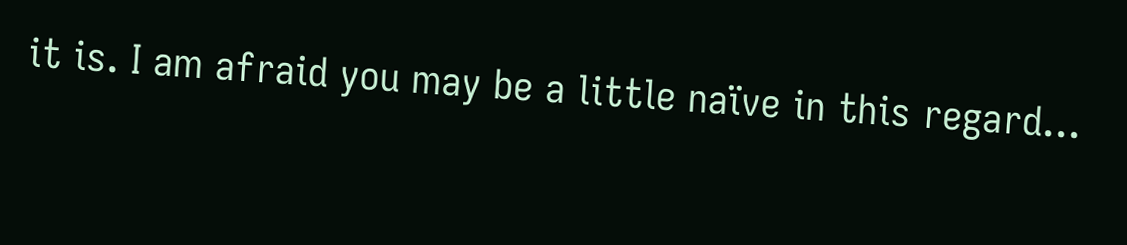it is. I am afraid you may be a little naïve in this regard...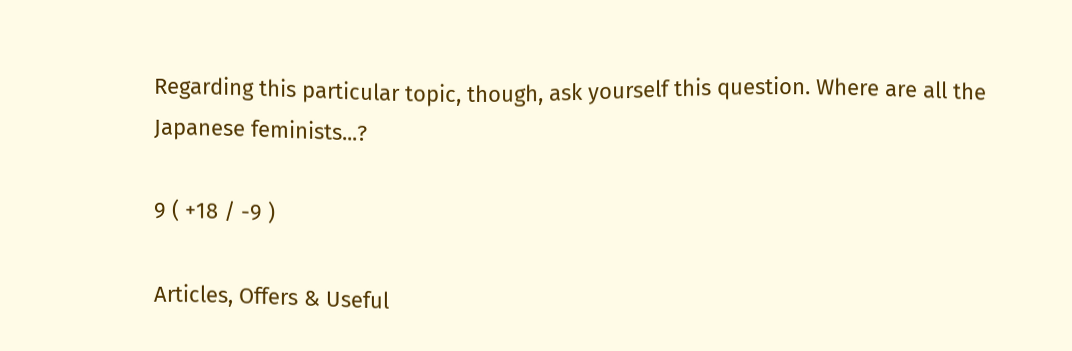Regarding this particular topic, though, ask yourself this question. Where are all the Japanese feminists...?

9 ( +18 / -9 )

Articles, Offers & Useful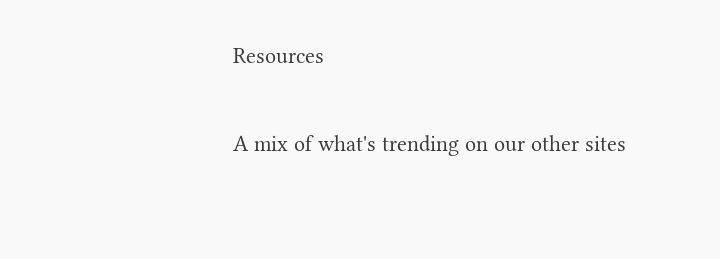Resources

A mix of what's trending on our other sites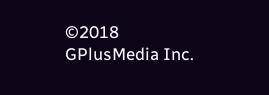©2018 GPlusMedia Inc.